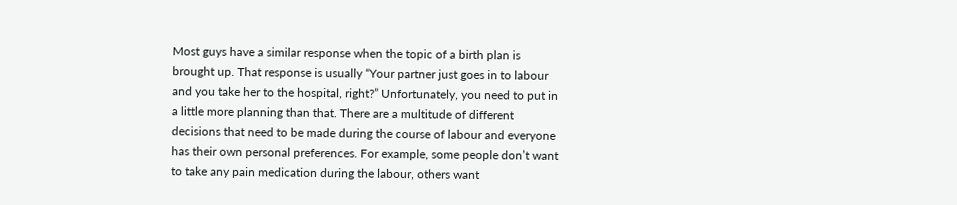Most guys have a similar response when the topic of a birth plan is brought up. That response is usually “Your partner just goes in to labour and you take her to the hospital, right?” Unfortunately, you need to put in a little more planning than that. There are a multitude of different decisions that need to be made during the course of labour and everyone has their own personal preferences. For example, some people don’t want to take any pain medication during the labour, others want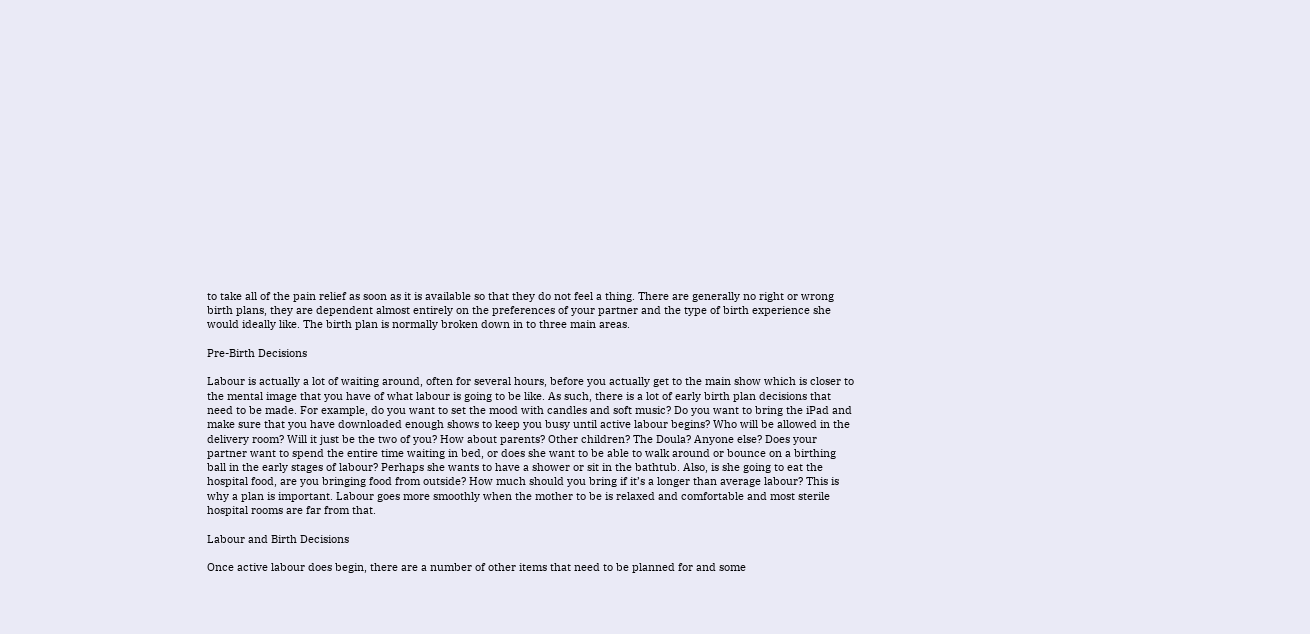to take all of the pain relief as soon as it is available so that they do not feel a thing. There are generally no right or wrong birth plans, they are dependent almost entirely on the preferences of your partner and the type of birth experience she would ideally like. The birth plan is normally broken down in to three main areas.

Pre-Birth Decisions

Labour is actually a lot of waiting around, often for several hours, before you actually get to the main show which is closer to the mental image that you have of what labour is going to be like. As such, there is a lot of early birth plan decisions that need to be made. For example, do you want to set the mood with candles and soft music? Do you want to bring the iPad and make sure that you have downloaded enough shows to keep you busy until active labour begins? Who will be allowed in the delivery room? Will it just be the two of you? How about parents? Other children? The Doula? Anyone else? Does your partner want to spend the entire time waiting in bed, or does she want to be able to walk around or bounce on a birthing ball in the early stages of labour? Perhaps she wants to have a shower or sit in the bathtub. Also, is she going to eat the hospital food, are you bringing food from outside? How much should you bring if it’s a longer than average labour? This is why a plan is important. Labour goes more smoothly when the mother to be is relaxed and comfortable and most sterile hospital rooms are far from that.

Labour and Birth Decisions

Once active labour does begin, there are a number of other items that need to be planned for and some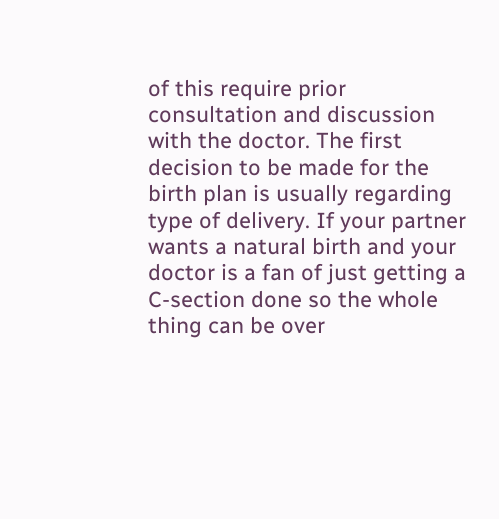of this require prior consultation and discussion with the doctor. The first decision to be made for the birth plan is usually regarding type of delivery. If your partner wants a natural birth and your doctor is a fan of just getting a C-section done so the whole thing can be over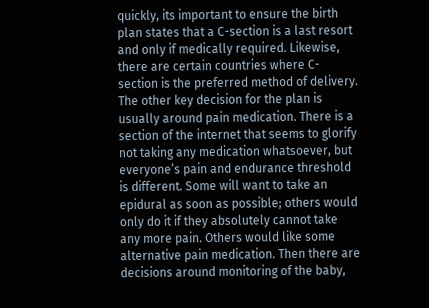quickly, its important to ensure the birth plan states that a C-section is a last resort and only if medically required. Likewise, there are certain countries where C-section is the preferred method of delivery. The other key decision for the plan is usually around pain medication. There is a section of the internet that seems to glorify not taking any medication whatsoever, but everyone’s pain and endurance threshold is different. Some will want to take an epidural as soon as possible; others would only do it if they absolutely cannot take any more pain. Others would like some alternative pain medication. Then there are decisions around monitoring of the baby,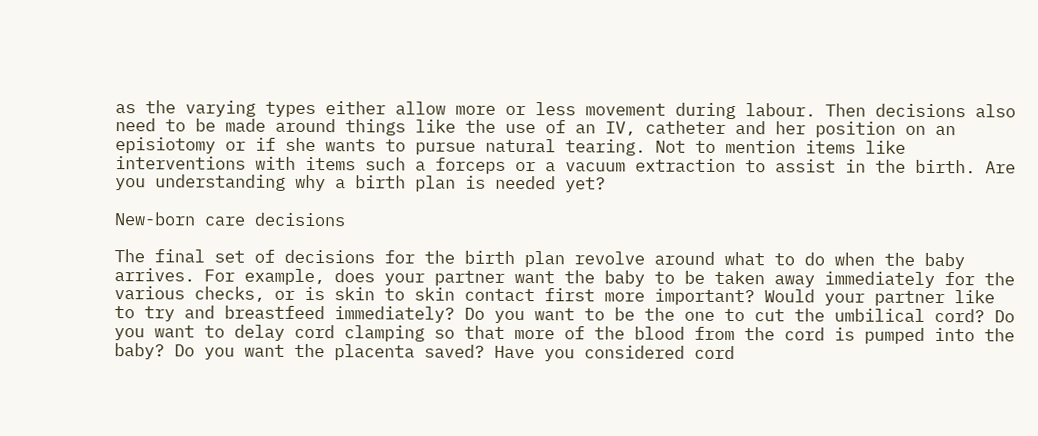as the varying types either allow more or less movement during labour. Then decisions also need to be made around things like the use of an IV, catheter and her position on an episiotomy or if she wants to pursue natural tearing. Not to mention items like interventions with items such a forceps or a vacuum extraction to assist in the birth. Are you understanding why a birth plan is needed yet?

New-born care decisions

The final set of decisions for the birth plan revolve around what to do when the baby arrives. For example, does your partner want the baby to be taken away immediately for the various checks, or is skin to skin contact first more important? Would your partner like to try and breastfeed immediately? Do you want to be the one to cut the umbilical cord? Do you want to delay cord clamping so that more of the blood from the cord is pumped into the baby? Do you want the placenta saved? Have you considered cord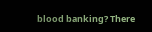blood banking? There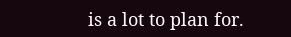is a lot to plan for.